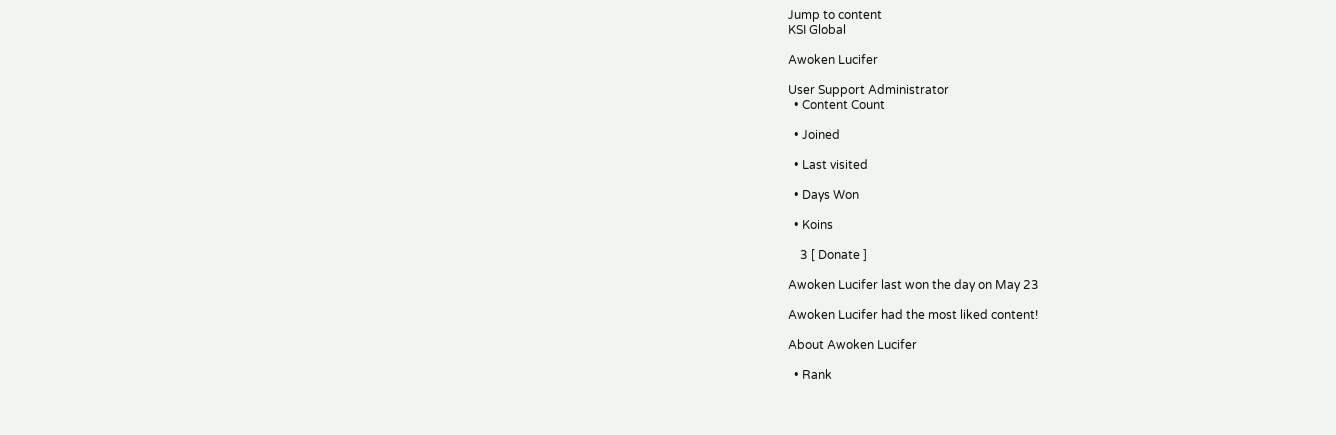Jump to content
KSI Global

Awoken Lucifer

User Support Administrator
  • Content Count

  • Joined

  • Last visited

  • Days Won

  • Koins

    3 [ Donate ]

Awoken Lucifer last won the day on May 23

Awoken Lucifer had the most liked content!

About Awoken Lucifer

  • Rank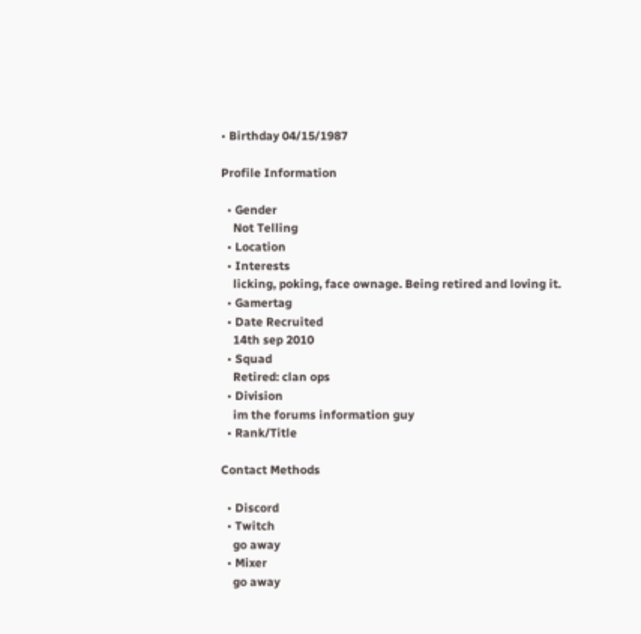• Birthday 04/15/1987

Profile Information

  • Gender
    Not Telling
  • Location
  • Interests
    licking, poking, face ownage. Being retired and loving it.
  • Gamertag
  • Date Recruited
    14th sep 2010
  • Squad
    Retired: clan ops
  • Division
    im the forums information guy
  • Rank/Title

Contact Methods

  • Discord
  • Twitch
    go away
  • Mixer
    go away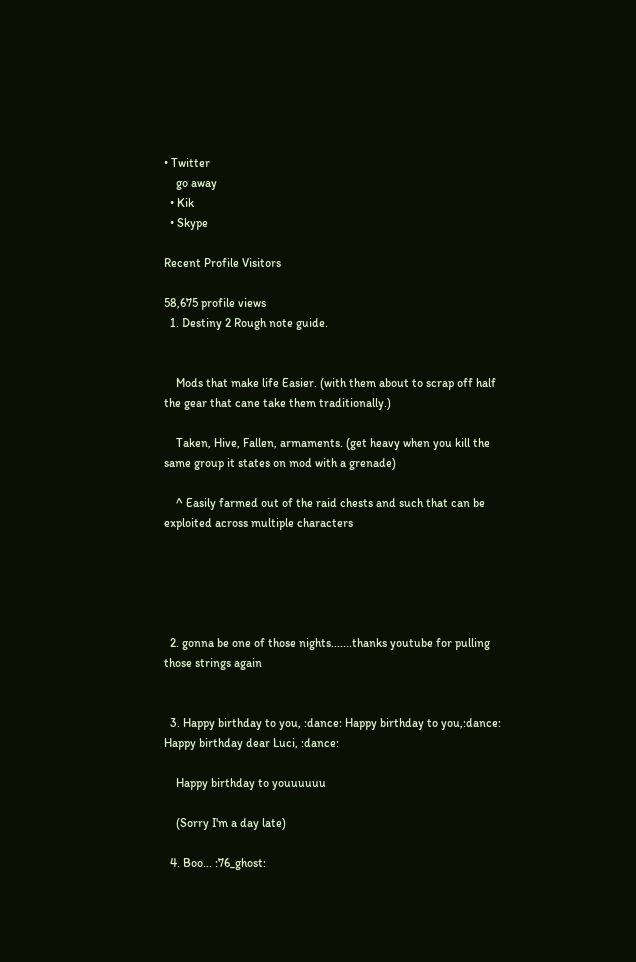• Twitter
    go away
  • Kik
  • Skype

Recent Profile Visitors

58,675 profile views
  1. Destiny 2 Rough note guide.


    Mods that make life Easier. (with them about to scrap off half the gear that cane take them traditionally.)

    Taken, Hive, Fallen, armaments. (get heavy when you kill the same group it states on mod with a grenade)

    ^ Easily farmed out of the raid chests and such that can be exploited across multiple characters





  2. gonna be one of those nights.......thanks youtube for pulling those strings again


  3. Happy birthday to you, :dance: Happy birthday to you,:dance: Happy birthday dear Luci, :dance:

    Happy birthday to youuuuuu

    (Sorry I'm a day late)

  4. Boo... :76_ghost: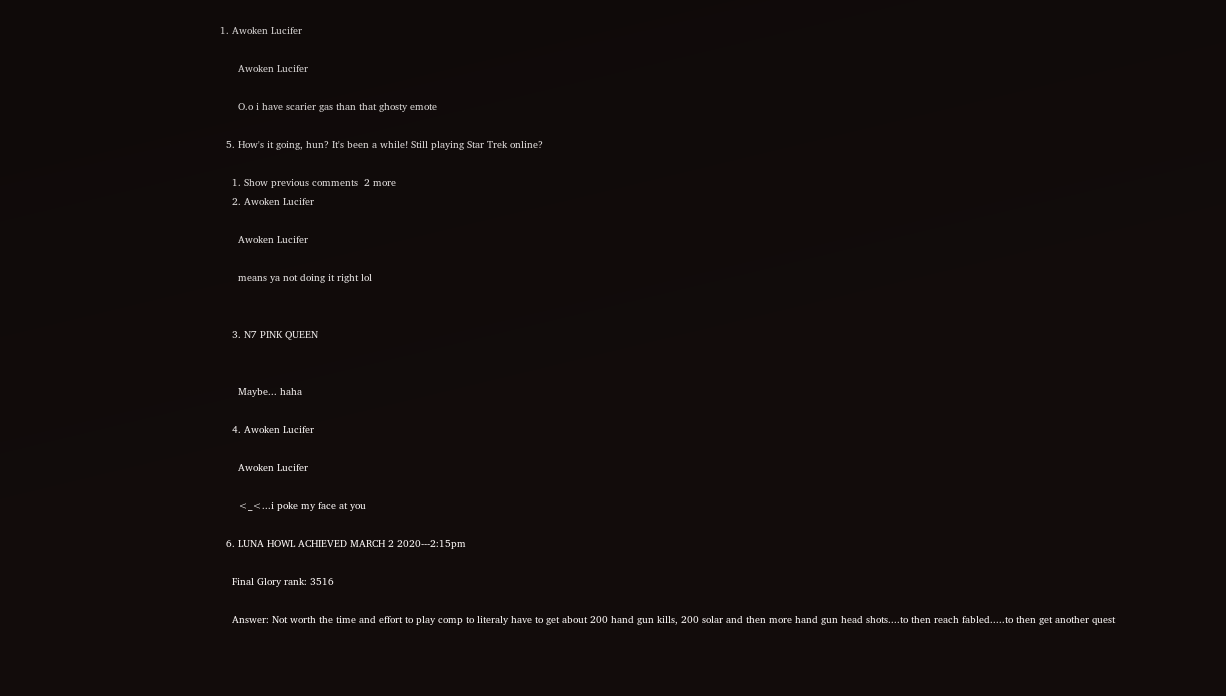1. Awoken Lucifer

      Awoken Lucifer

      O.o i have scarier gas than that ghosty emote

  5. How's it going, hun? It's been a while! Still playing Star Trek online?

    1. Show previous comments  2 more
    2. Awoken Lucifer

      Awoken Lucifer

      means ya not doing it right lol


    3. N7 PINK QUEEN


      Maybe... haha

    4. Awoken Lucifer

      Awoken Lucifer

      <_<...i poke my face at you

  6. LUNA HOWL ACHIEVED MARCH 2 2020---2:15pm

    Final Glory rank: 3516

    Answer: Not worth the time and effort to play comp to literaly have to get about 200 hand gun kills, 200 solar and then more hand gun head shots....to then reach fabled.....to then get another quest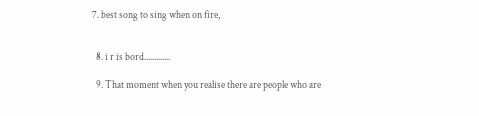7. best song to sing when on fire,


  8. i r is bord.............

  9. That moment when you realise there are people who are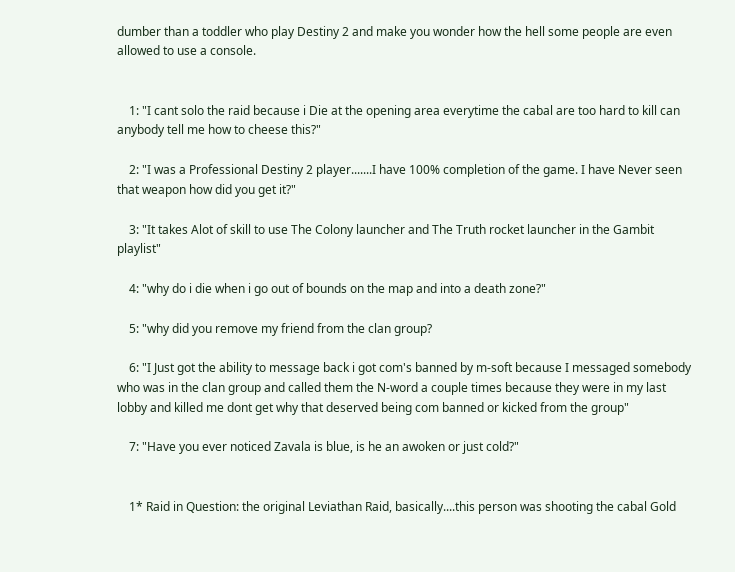dumber than a toddler who play Destiny 2 and make you wonder how the hell some people are even allowed to use a console.


    1: "I cant solo the raid because i Die at the opening area everytime the cabal are too hard to kill can anybody tell me how to cheese this?"

    2: "I was a Professional Destiny 2 player.......I have 100% completion of the game. I have Never seen that weapon how did you get it?"

    3: "It takes Alot of skill to use The Colony launcher and The Truth rocket launcher in the Gambit playlist"

    4: "why do i die when i go out of bounds on the map and into a death zone?"

    5: "why did you remove my friend from the clan group?

    6: "I Just got the ability to message back i got com's banned by m-soft because I messaged somebody who was in the clan group and called them the N-word a couple times because they were in my last lobby and killed me dont get why that deserved being com banned or kicked from the group"

    7: "Have you ever noticed Zavala is blue, is he an awoken or just cold?"


    1* Raid in Question: the original Leviathan Raid, basically....this person was shooting the cabal Gold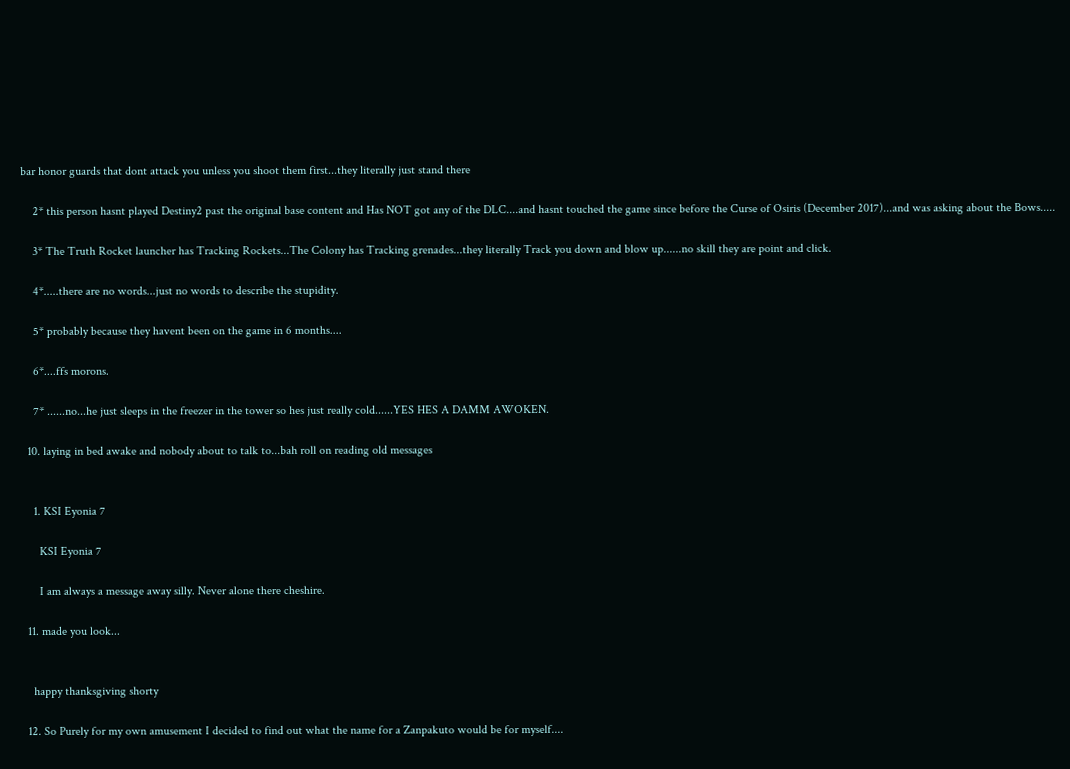bar honor guards that dont attack you unless you shoot them first...they literally just stand there

    2* this person hasnt played Destiny2 past the original base content and Has NOT got any of the DLC....and hasnt touched the game since before the Curse of Osiris (December 2017)...and was asking about the Bows.....

    3* The Truth Rocket launcher has Tracking Rockets...The Colony has Tracking grenades...they literally Track you down and blow up......no skill they are point and click.

    4*.....there are no words...just no words to describe the stupidity.

    5* probably because they havent been on the game in 6 months....

    6*....ffs morons.

    7* ......no...he just sleeps in the freezer in the tower so hes just really cold......YES HES A DAMM AWOKEN.

  10. laying in bed awake and nobody about to talk to...bah roll on reading old messages


    1. KSI Eyonia 7

      KSI Eyonia 7

      I am always a message away silly. Never alone there cheshire.

  11. made you look...


    happy thanksgiving shorty

  12. So Purely for my own amusement I decided to find out what the name for a Zanpakuto would be for myself....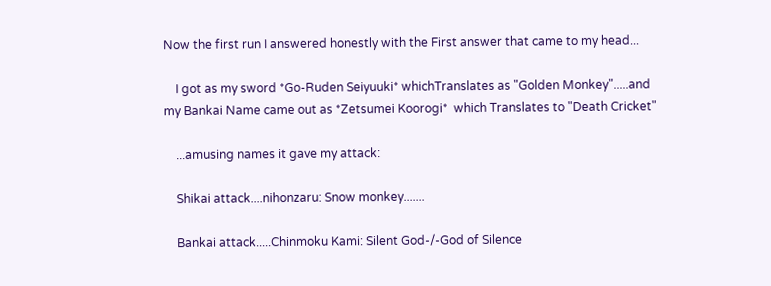Now the first run I answered honestly with the First answer that came to my head...

    I got as my sword *Go-Ruden Seiyuuki* whichTranslates as "Golden Monkey".....and my Bankai Name came out as *Zetsumei Koorogi*  which Translates to "Death Cricket"

    ...amusing names it gave my attack:

    Shikai attack....nihonzaru: Snow monkey.......

    Bankai attack.....Chinmoku Kami: Silent God-/-God of Silence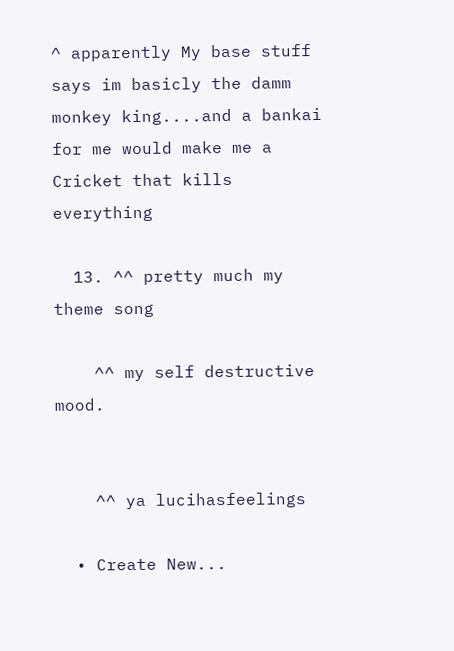^ apparently My base stuff says im basicly the damm monkey king....and a bankai for me would make me a Cricket that kills everything

  13. ^^ pretty much my theme song

    ^^ my self destructive mood.


    ^^ ya lucihasfeelings

  • Create New...